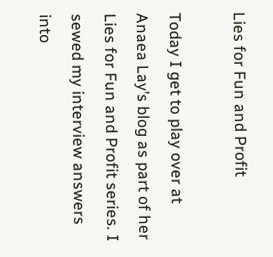Lies for Fun and Profit

Today I get to play over at Anaea Lay’s blog as part of her Lies for Fun and Profit series. I sewed my interview answers into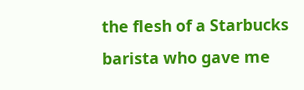the flesh of a Starbucks barista who gave me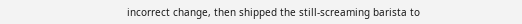incorrect change, then shipped the still-screaming barista to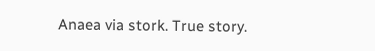Anaea via stork. True story.